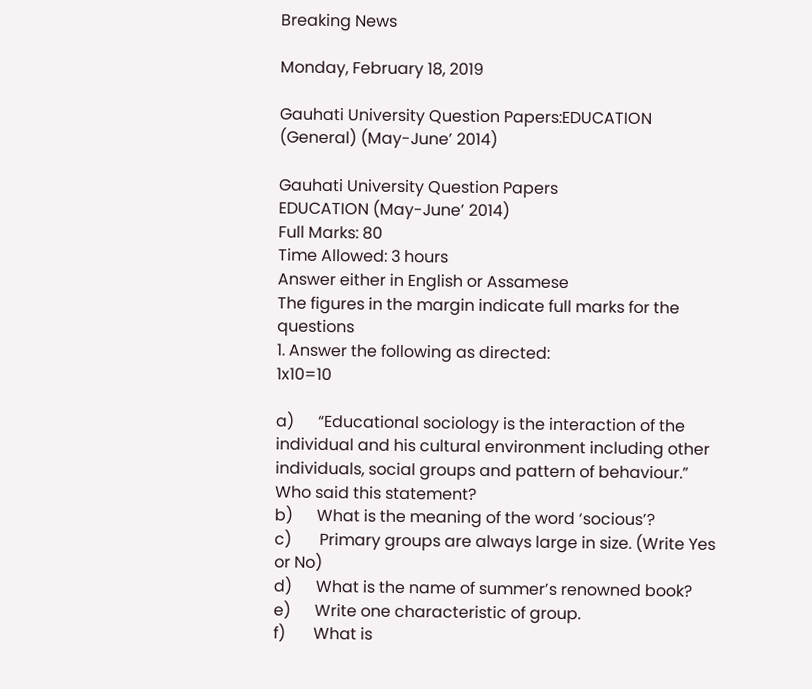Breaking News

Monday, February 18, 2019

Gauhati University Question Papers:EDUCATION (General) (May-June’ 2014)

Gauhati University Question Papers
EDUCATION (May-June’ 2014)
Full Marks: 80
Time Allowed: 3 hours
Answer either in English or Assamese
The figures in the margin indicate full marks for the questions
1. Answer the following as directed:                                       1x10=10

a)      “Educational sociology is the interaction of the individual and his cultural environment including other individuals, social groups and pattern of behaviour.” Who said this statement?
b)      What is the meaning of the word ‘socious’?
c)       Primary groups are always large in size. (Write Yes or No)
d)      What is the name of summer’s renowned book?
e)      Write one characteristic of group.
f)       What is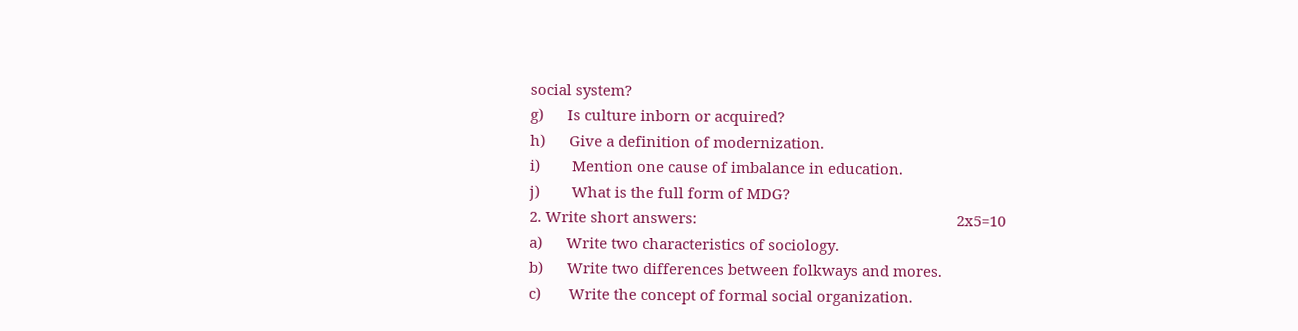social system?
g)      Is culture inborn or acquired?
h)      Give a definition of modernization.
i)        Mention one cause of imbalance in education.
j)        What is the full form of MDG?
2. Write short answers:                                                                 2x5=10
a)      Write two characteristics of sociology.
b)      Write two differences between folkways and mores.
c)       Write the concept of formal social organization.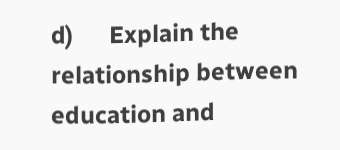d)      Explain the relationship between education and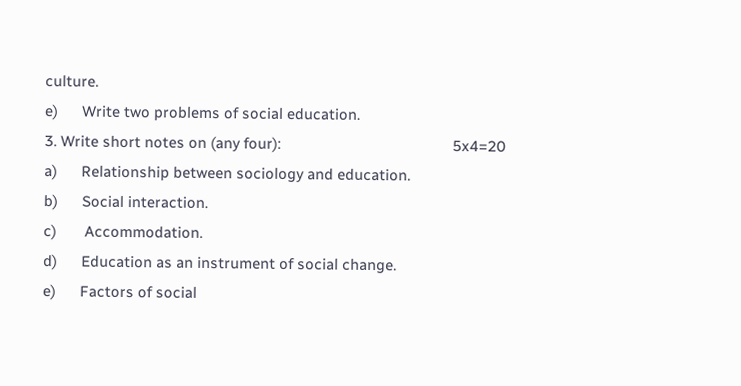culture.
e)      Write two problems of social education.
3. Write short notes on (any four):                                           5x4=20
a)      Relationship between sociology and education.
b)      Social interaction.
c)       Accommodation.
d)      Education as an instrument of social change.
e)      Factors of social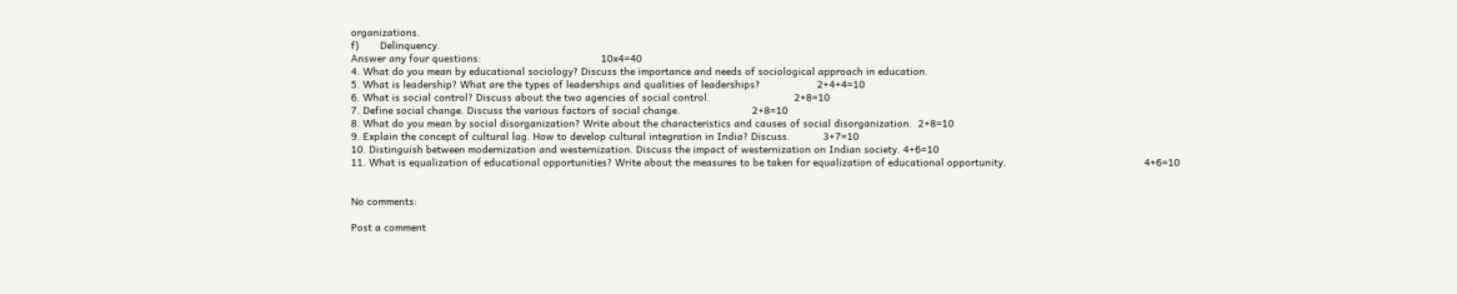organizations.
f)       Delinquency.
Answer any four questions:                                        10x4=40
4. What do you mean by educational sociology? Discuss the importance and needs of sociological approach in education.
5. What is leadership? What are the types of leaderships and qualities of leaderships?                   2+4+4=10
6. What is social control? Discuss about the two agencies of social control.                            2+8=10
7. Define social change. Discuss the various factors of social change.                        2+8=10
8. What do you mean by social disorganization? Write about the characteristics and causes of social disorganization.  2+8=10
9. Explain the concept of cultural lag. How to develop cultural integration in India? Discuss.           3+7=10
10. Distinguish between modernization and westernization. Discuss the impact of westernization on Indian society. 4+6=10
11. What is equalization of educational opportunities? Write about the measures to be taken for equalization of educational opportunity.                                              4+6=10


No comments:

Post a comment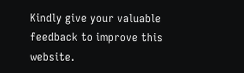Kindly give your valuable feedback to improve this website.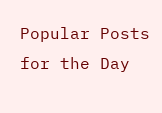Popular Posts for the Day